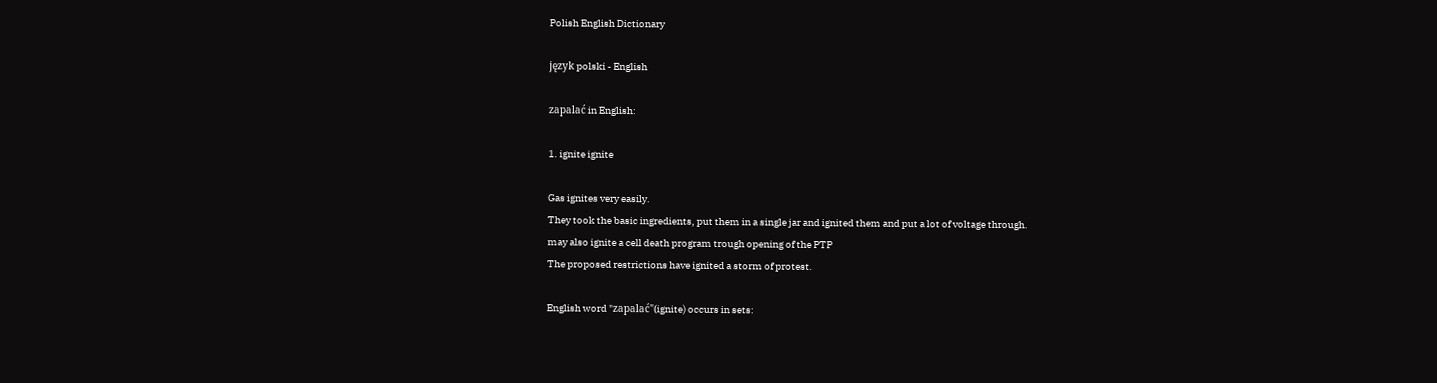Polish English Dictionary

język polski - English

zapalać in English:

1. ignite ignite

Gas ignites very easily.
They took the basic ingredients, put them in a single jar and ignited them and put a lot of voltage through.
may also ignite a cell death program trough opening of the PTP
The proposed restrictions have ignited a storm of protest.

English word "zapalać"(ignite) occurs in sets: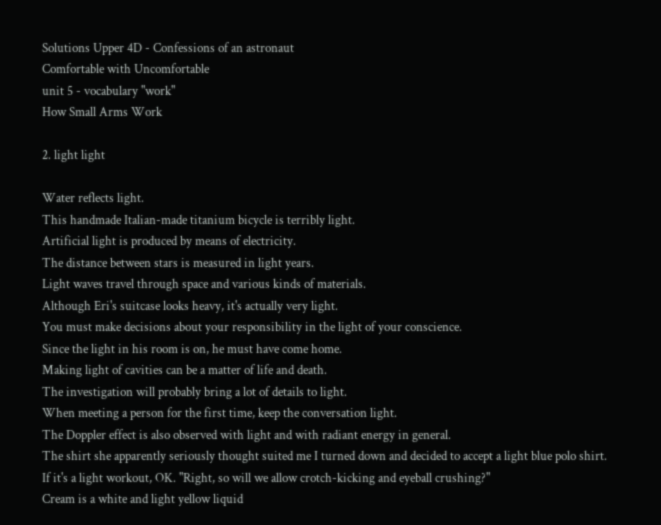Solutions Upper 4D - Confessions of an astronaut
Comfortable with Uncomfortable
unit 5 - vocabulary "work"
How Small Arms Work

2. light light

Water reflects light.
This handmade Italian-made titanium bicycle is terribly light.
Artificial light is produced by means of electricity.
The distance between stars is measured in light years.
Light waves travel through space and various kinds of materials.
Although Eri's suitcase looks heavy, it's actually very light.
You must make decisions about your responsibility in the light of your conscience.
Since the light in his room is on, he must have come home.
Making light of cavities can be a matter of life and death.
The investigation will probably bring a lot of details to light.
When meeting a person for the first time, keep the conversation light.
The Doppler effect is also observed with light and with radiant energy in general.
The shirt she apparently seriously thought suited me I turned down and decided to accept a light blue polo shirt.
If it's a light workout, OK. "Right, so will we allow crotch-kicking and eyeball crushing?"
Cream is a white and light yellow liquid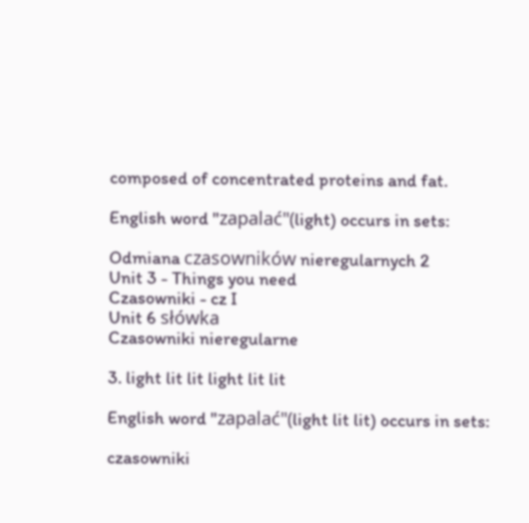composed of concentrated proteins and fat.

English word "zapalać"(light) occurs in sets:

Odmiana czasowników nieregularnych 2
Unit 3 - Things you need
Czasowniki - cz I
Unit 6 słówka
Czasowniki nieregularne

3. light lit lit light lit lit

English word "zapalać"(light lit lit) occurs in sets:

czasowniki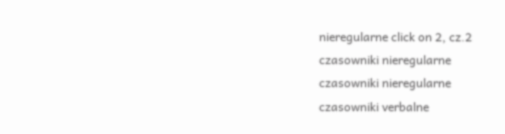nieregularne click on 2, cz.2
czasowniki nieregularne
czasowniki nieregularne
czasowniki verbalne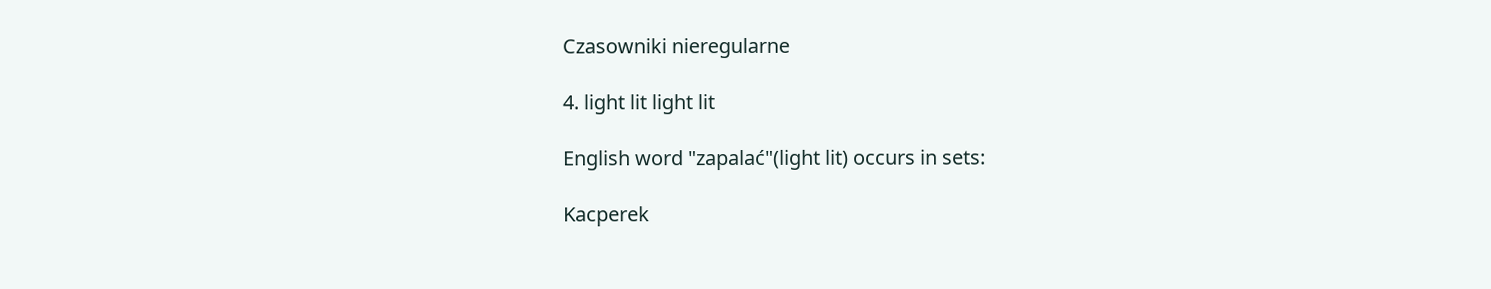Czasowniki nieregularne

4. light lit light lit

English word "zapalać"(light lit) occurs in sets:

Kacperek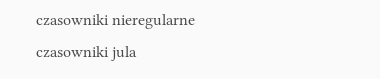czasowniki nieregularne
czasowniki jula